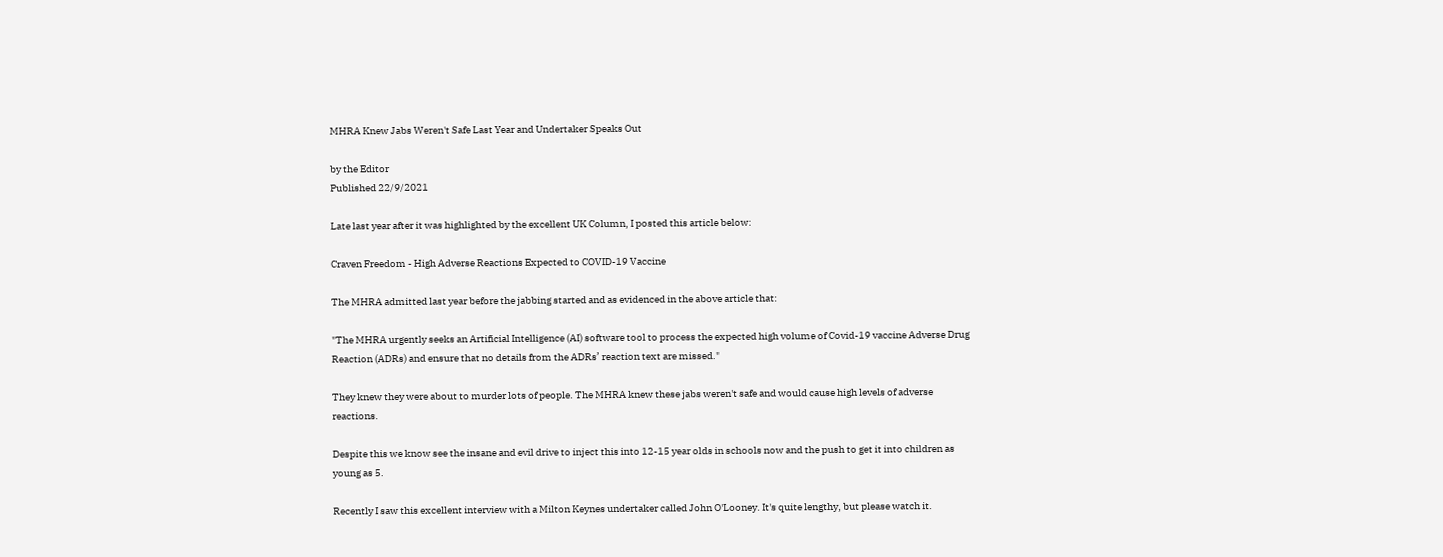MHRA Knew Jabs Weren't Safe Last Year and Undertaker Speaks Out

by the Editor
Published 22/9/2021

Late last year after it was highlighted by the excellent UK Column, I posted this article below:

Craven Freedom - High Adverse Reactions Expected to COVID-19 Vaccine

The MHRA admitted last year before the jabbing started and as evidenced in the above article that:

"The MHRA urgently seeks an Artificial Intelligence (AI) software tool to process the expected high volume of Covid-19 vaccine Adverse Drug Reaction (ADRs) and ensure that no details from the ADRs’ reaction text are missed."

They knew they were about to murder lots of people. The MHRA knew these jabs weren't safe and would cause high levels of adverse reactions.

Despite this we know see the insane and evil drive to inject this into 12-15 year olds in schools now and the push to get it into children as young as 5.

Recently I saw this excellent interview with a Milton Keynes undertaker called John O'Looney. It's quite lengthy, but please watch it.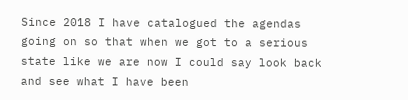Since 2018 I have catalogued the agendas going on so that when we got to a serious state like we are now I could say look back and see what I have been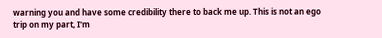warning you and have some credibility there to back me up. This is not an ego trip on my part, I'm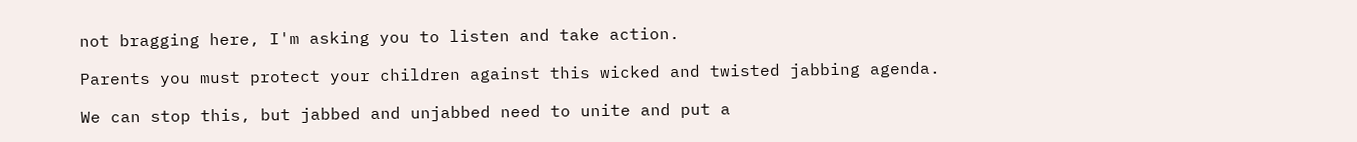not bragging here, I'm asking you to listen and take action.

Parents you must protect your children against this wicked and twisted jabbing agenda.

We can stop this, but jabbed and unjabbed need to unite and put a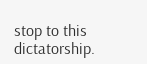stop to this dictatorship.